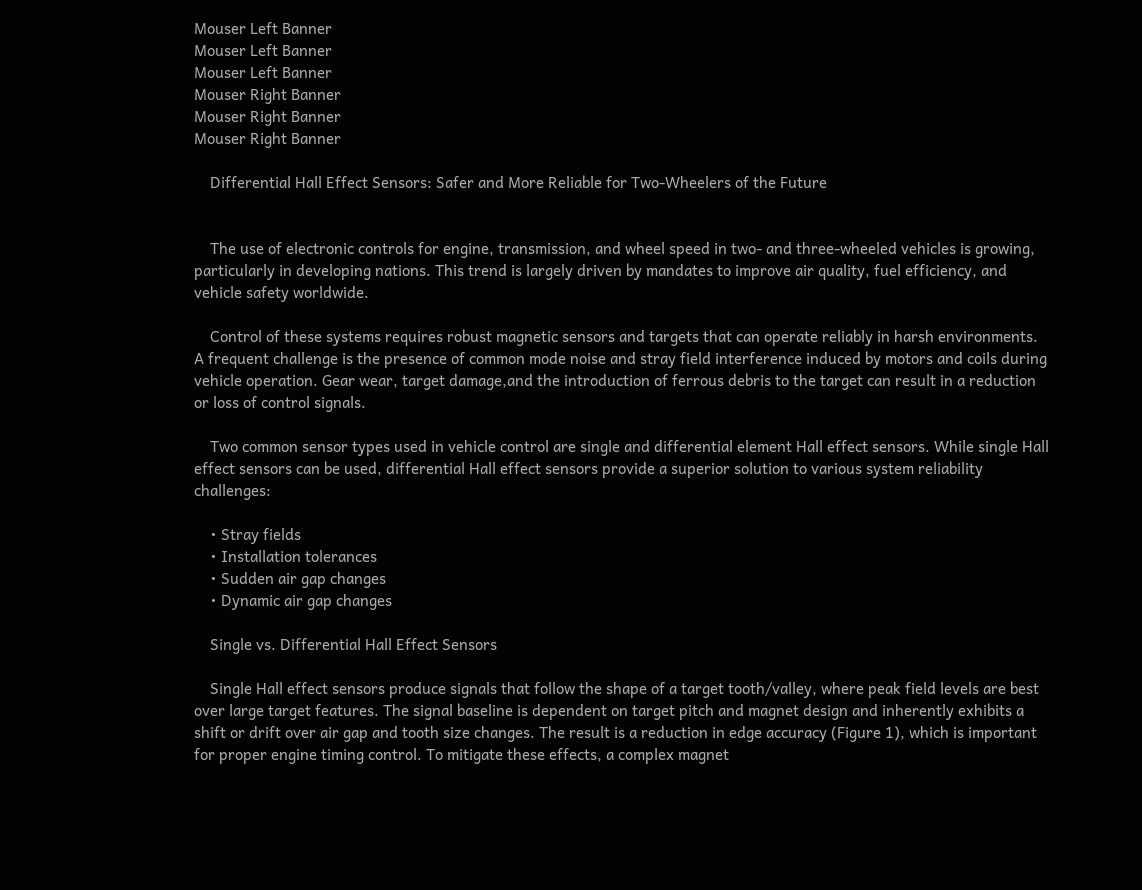Mouser Left Banner
Mouser Left Banner
Mouser Left Banner
Mouser Right Banner
Mouser Right Banner
Mouser Right Banner

    Differential Hall Effect Sensors: Safer and More Reliable for Two-Wheelers of the Future


    The use of electronic controls for engine, transmission, and wheel speed in two- and three-wheeled vehicles is growing, particularly in developing nations. This trend is largely driven by mandates to improve air quality, fuel efficiency, and vehicle safety worldwide.

    Control of these systems requires robust magnetic sensors and targets that can operate reliably in harsh environments. A frequent challenge is the presence of common mode noise and stray field interference induced by motors and coils during vehicle operation. Gear wear, target damage,and the introduction of ferrous debris to the target can result in a reduction or loss of control signals.

    Two common sensor types used in vehicle control are single and differential element Hall effect sensors. While single Hall effect sensors can be used, differential Hall effect sensors provide a superior solution to various system reliability challenges:

    • Stray fields
    • Installation tolerances
    • Sudden air gap changes
    • Dynamic air gap changes

    Single vs. Differential Hall Effect Sensors

    Single Hall effect sensors produce signals that follow the shape of a target tooth/valley, where peak field levels are best over large target features. The signal baseline is dependent on target pitch and magnet design and inherently exhibits a shift or drift over air gap and tooth size changes. The result is a reduction in edge accuracy (Figure 1), which is important for proper engine timing control. To mitigate these effects, a complex magnet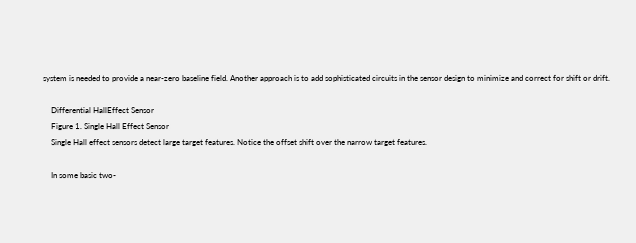system is needed to provide a near-zero baseline field. Another approach is to add sophisticated circuits in the sensor design to minimize and correct for shift or drift.

    Differential HallEffect Sensor
    Figure 1. Single Hall Effect Sensor
    Single Hall effect sensors detect large target features. Notice the offset shift over the narrow target features.

    In some basic two-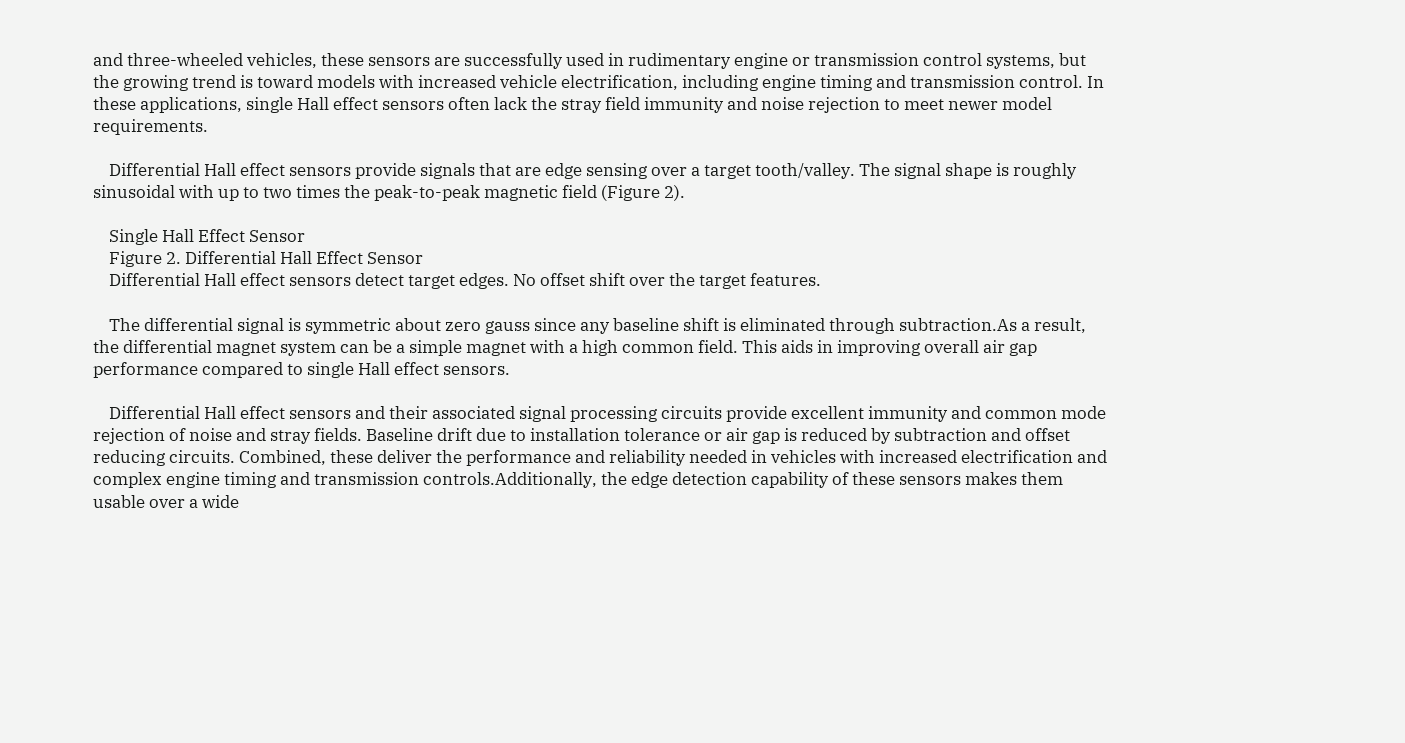and three-wheeled vehicles, these sensors are successfully used in rudimentary engine or transmission control systems, but the growing trend is toward models with increased vehicle electrification, including engine timing and transmission control. In these applications, single Hall effect sensors often lack the stray field immunity and noise rejection to meet newer model requirements.

    Differential Hall effect sensors provide signals that are edge sensing over a target tooth/valley. The signal shape is roughly sinusoidal with up to two times the peak-to-peak magnetic field (Figure 2).

    Single Hall Effect Sensor
    Figure 2. Differential Hall Effect Sensor
    Differential Hall effect sensors detect target edges. No offset shift over the target features.

    The differential signal is symmetric about zero gauss since any baseline shift is eliminated through subtraction.As a result, the differential magnet system can be a simple magnet with a high common field. This aids in improving overall air gap performance compared to single Hall effect sensors.

    Differential Hall effect sensors and their associated signal processing circuits provide excellent immunity and common mode rejection of noise and stray fields. Baseline drift due to installation tolerance or air gap is reduced by subtraction and offset reducing circuits. Combined, these deliver the performance and reliability needed in vehicles with increased electrification and complex engine timing and transmission controls.Additionally, the edge detection capability of these sensors makes them usable over a wide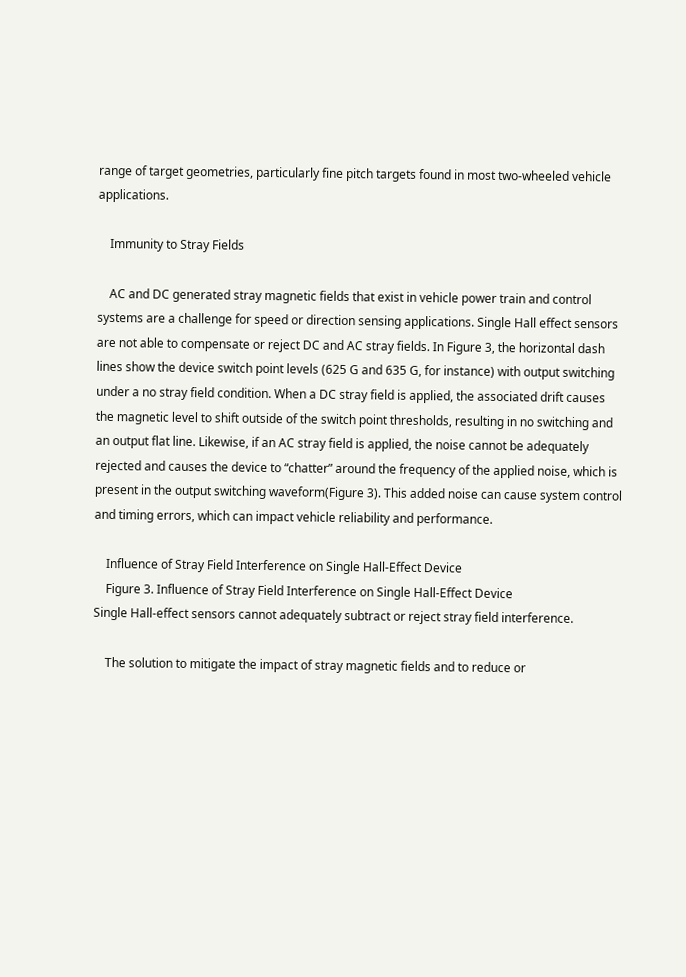range of target geometries, particularly fine pitch targets found in most two-wheeled vehicle applications.

    Immunity to Stray Fields

    AC and DC generated stray magnetic fields that exist in vehicle power train and control systems are a challenge for speed or direction sensing applications. Single Hall effect sensors are not able to compensate or reject DC and AC stray fields. In Figure 3, the horizontal dash lines show the device switch point levels (625 G and 635 G, for instance) with output switching under a no stray field condition. When a DC stray field is applied, the associated drift causes the magnetic level to shift outside of the switch point thresholds, resulting in no switching and an output flat line. Likewise, if an AC stray field is applied, the noise cannot be adequately rejected and causes the device to “chatter” around the frequency of the applied noise, which is present in the output switching waveform(Figure 3). This added noise can cause system control and timing errors, which can impact vehicle reliability and performance.

    Influence of Stray Field Interference on Single Hall-Effect Device
    Figure 3. Influence of Stray Field Interference on Single Hall-Effect Device                                                                           Single Hall-effect sensors cannot adequately subtract or reject stray field interference.

    The solution to mitigate the impact of stray magnetic fields and to reduce or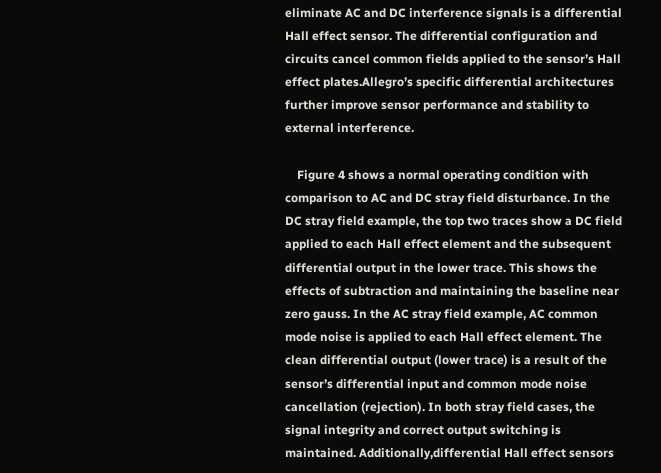eliminate AC and DC interference signals is a differential Hall effect sensor. The differential configuration and circuits cancel common fields applied to the sensor’s Hall effect plates.Allegro’s specific differential architectures further improve sensor performance and stability to external interference.

    Figure 4 shows a normal operating condition with comparison to AC and DC stray field disturbance. In the DC stray field example, the top two traces show a DC field applied to each Hall effect element and the subsequent differential output in the lower trace. This shows the effects of subtraction and maintaining the baseline near zero gauss. In the AC stray field example, AC common mode noise is applied to each Hall effect element. The clean differential output (lower trace) is a result of the sensor’s differential input and common mode noise cancellation (rejection). In both stray field cases, the signal integrity and correct output switching is maintained. Additionally,differential Hall effect sensors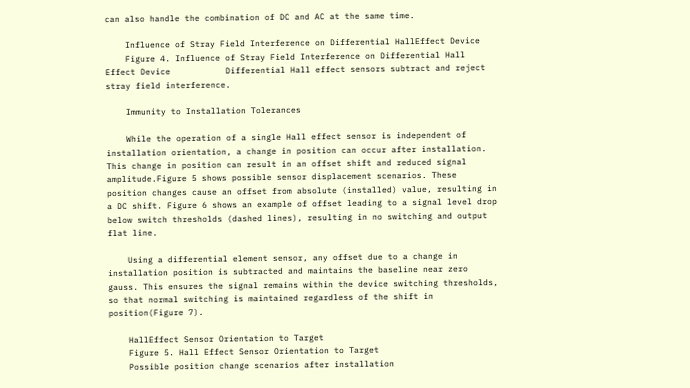can also handle the combination of DC and AC at the same time.

    Influence of Stray Field Interference on Differential HallEffect Device
    Figure 4. Influence of Stray Field Interference on Differential Hall Effect Device           Differential Hall effect sensors subtract and reject stray field interference.

    Immunity to Installation Tolerances

    While the operation of a single Hall effect sensor is independent of installation orientation, a change in position can occur after installation. This change in position can result in an offset shift and reduced signal amplitude.Figure 5 shows possible sensor displacement scenarios. These position changes cause an offset from absolute (installed) value, resulting in a DC shift. Figure 6 shows an example of offset leading to a signal level drop below switch thresholds (dashed lines), resulting in no switching and output flat line.

    Using a differential element sensor, any offset due to a change in installation position is subtracted and maintains the baseline near zero gauss. This ensures the signal remains within the device switching thresholds, so that normal switching is maintained regardless of the shift in position(Figure 7).

    HallEffect Sensor Orientation to Target
    Figure 5. Hall Effect Sensor Orientation to Target
    Possible position change scenarios after installation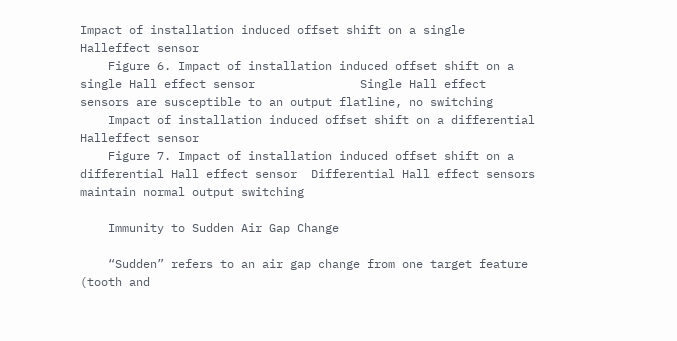Impact of installation induced offset shift on a single Halleffect sensor
    Figure 6. Impact of installation induced offset shift on a single Hall effect sensor               Single Hall effect sensors are susceptible to an output flatline, no switching
    Impact of installation induced offset shift on a differential Halleffect sensor
    Figure 7. Impact of installation induced offset shift on a differential Hall effect sensor  Differential Hall effect sensors maintain normal output switching

    Immunity to Sudden Air Gap Change

    “Sudden” refers to an air gap change from one target feature (tooth and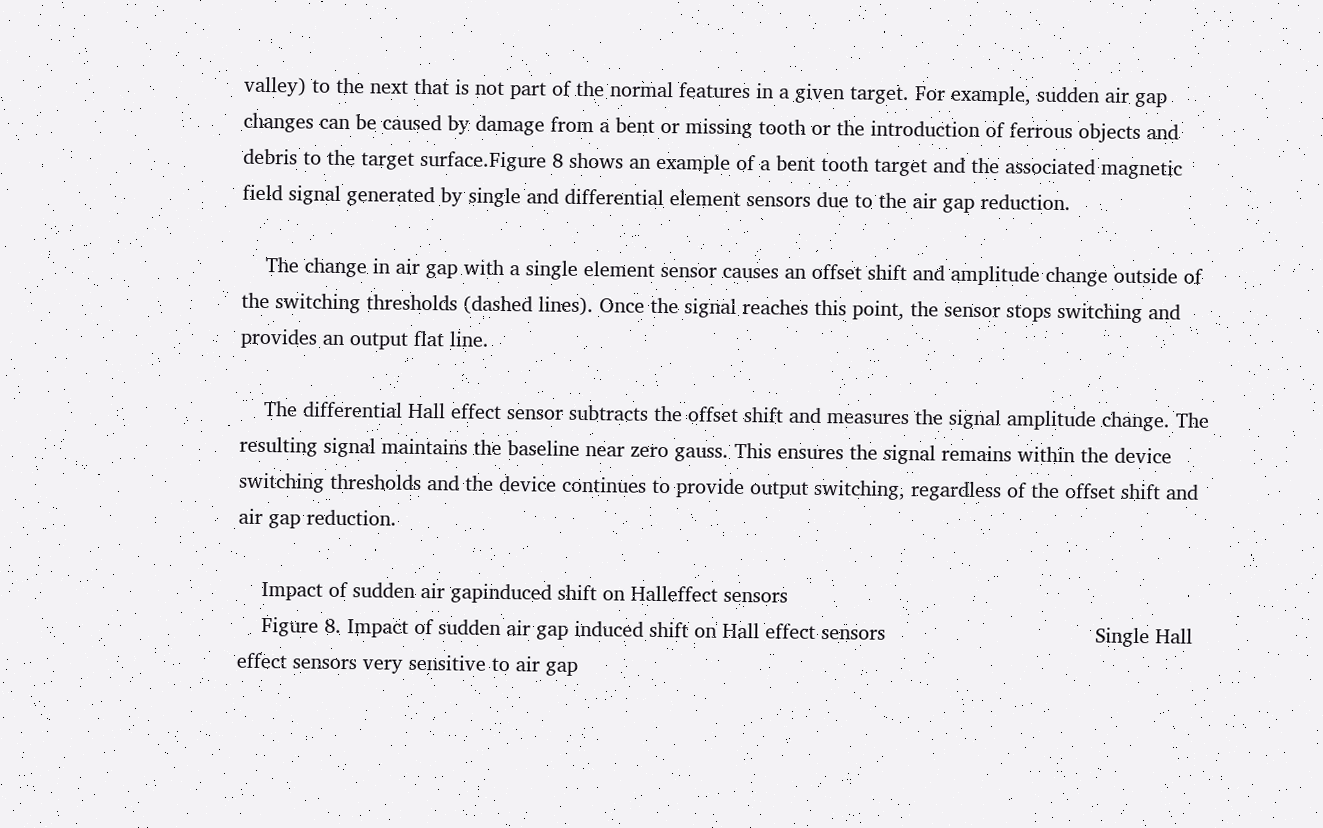valley) to the next that is not part of the normal features in a given target. For example, sudden air gap changes can be caused by damage from a bent or missing tooth or the introduction of ferrous objects and debris to the target surface.Figure 8 shows an example of a bent tooth target and the associated magnetic field signal generated by single and differential element sensors due to the air gap reduction.

    The change in air gap with a single element sensor causes an offset shift and amplitude change outside of the switching thresholds (dashed lines). Once the signal reaches this point, the sensor stops switching and provides an output flat line.

    The differential Hall effect sensor subtracts the offset shift and measures the signal amplitude change. The resulting signal maintains the baseline near zero gauss. This ensures the signal remains within the device switching thresholds and the device continues to provide output switching, regardless of the offset shift and air gap reduction.

    Impact of sudden air gapinduced shift on Halleffect sensors
    Figure 8. Impact of sudden air gap induced shift on Hall effect sensors                                   Single Hall effect sensors very sensitive to air gap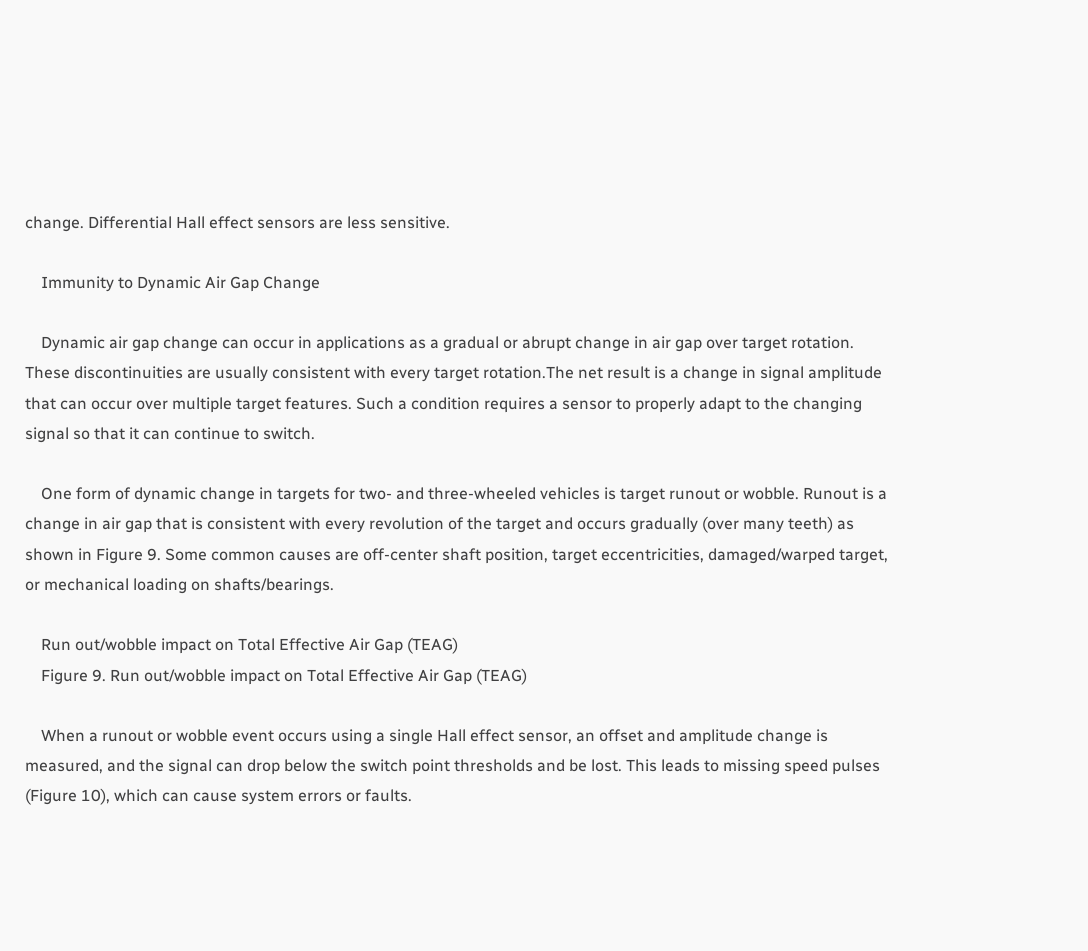change. Differential Hall effect sensors are less sensitive.

    Immunity to Dynamic Air Gap Change

    Dynamic air gap change can occur in applications as a gradual or abrupt change in air gap over target rotation. These discontinuities are usually consistent with every target rotation.The net result is a change in signal amplitude that can occur over multiple target features. Such a condition requires a sensor to properly adapt to the changing signal so that it can continue to switch.

    One form of dynamic change in targets for two- and three-wheeled vehicles is target runout or wobble. Runout is a change in air gap that is consistent with every revolution of the target and occurs gradually (over many teeth) as shown in Figure 9. Some common causes are off-center shaft position, target eccentricities, damaged/warped target, or mechanical loading on shafts/bearings.

    Run out/wobble impact on Total Effective Air Gap (TEAG)
    Figure 9. Run out/wobble impact on Total Effective Air Gap (TEAG)

    When a runout or wobble event occurs using a single Hall effect sensor, an offset and amplitude change is measured, and the signal can drop below the switch point thresholds and be lost. This leads to missing speed pulses (Figure 10), which can cause system errors or faults.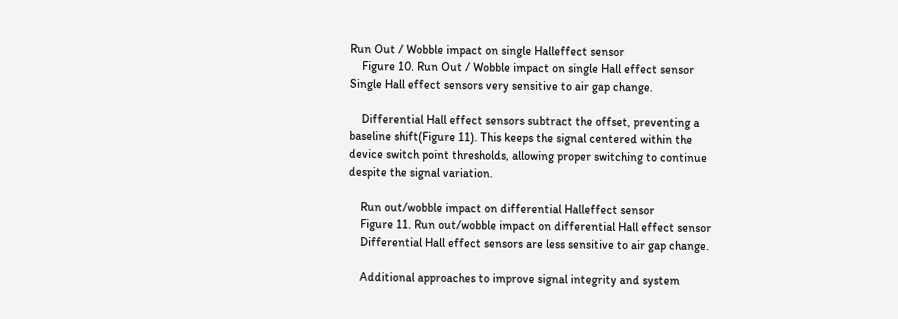Run Out / Wobble impact on single Halleffect sensor
    Figure 10. Run Out / Wobble impact on single Hall effect sensor                                           Single Hall effect sensors very sensitive to air gap change.

    Differential Hall effect sensors subtract the offset, preventing a baseline shift(Figure 11). This keeps the signal centered within the device switch point thresholds, allowing proper switching to continue despite the signal variation.

    Run out/wobble impact on differential Halleffect sensor
    Figure 11. Run out/wobble impact on differential Hall effect sensor
    Differential Hall effect sensors are less sensitive to air gap change.

    Additional approaches to improve signal integrity and system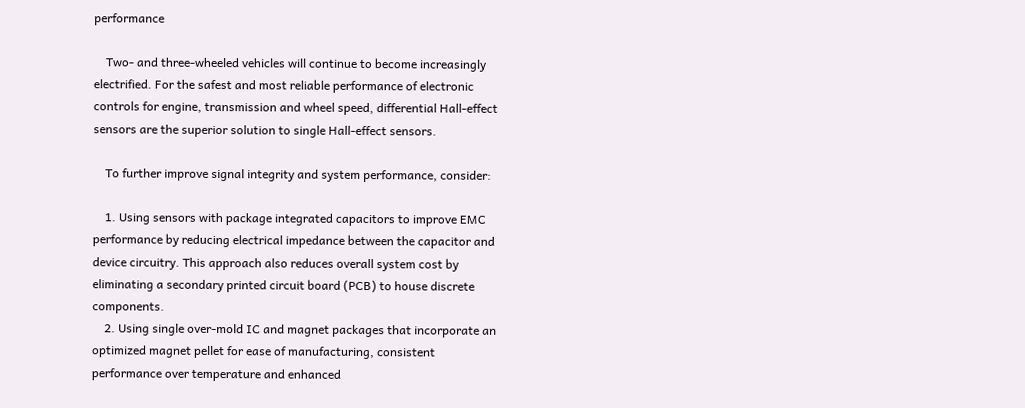performance

    Two- and three-wheeled vehicles will continue to become increasingly electrified. For the safest and most reliable performance of electronic controls for engine, transmission and wheel speed, differential Hall-effect sensors are the superior solution to single Hall-effect sensors.

    To further improve signal integrity and system performance, consider:

    1. Using sensors with package integrated capacitors to improve EMC performance by reducing electrical impedance between the capacitor and device circuitry. This approach also reduces overall system cost by eliminating a secondary printed circuit board (PCB) to house discrete components.
    2. Using single over-mold IC and magnet packages that incorporate an optimized magnet pellet for ease of manufacturing, consistent performance over temperature and enhanced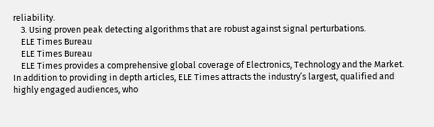reliability.
    3. Using proven peak detecting algorithms that are robust against signal perturbations.
    ELE Times Bureau
    ELE Times Bureau
    ELE Times provides a comprehensive global coverage of Electronics, Technology and the Market. In addition to providing in depth articles, ELE Times attracts the industry’s largest, qualified and highly engaged audiences, who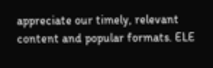appreciate our timely, relevant content and popular formats. ELE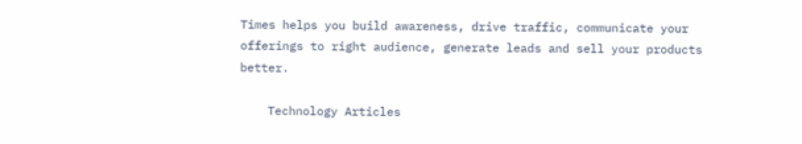Times helps you build awareness, drive traffic, communicate your offerings to right audience, generate leads and sell your products better.

    Technology Articles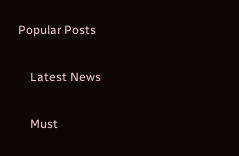Popular Posts

    Latest News

    Must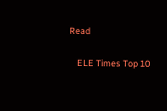Read

    ELE Times Top 10